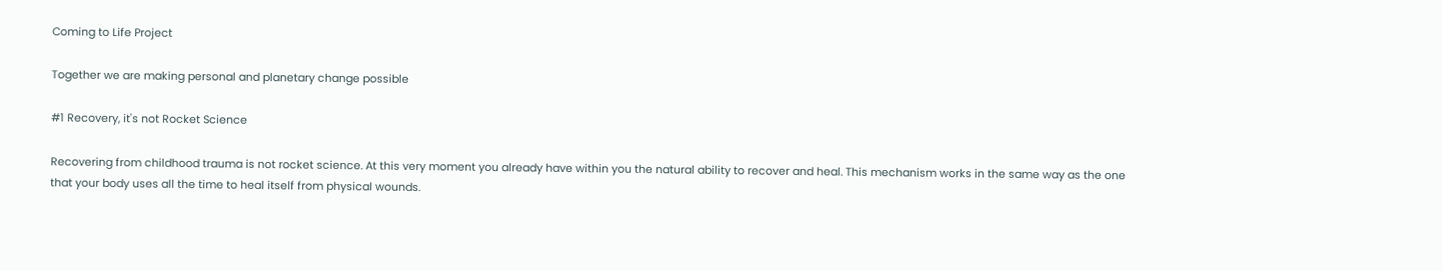Coming to Life Project

Together we are making personal and planetary change possible

#1 Recovery, it's not Rocket Science

Recovering from childhood trauma is not rocket science. At this very moment you already have within you the natural ability to recover and heal. This mechanism works in the same way as the one that your body uses all the time to heal itself from physical wounds.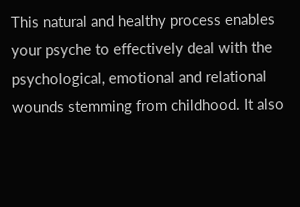This natural and healthy process enables your psyche to effectively deal with the psychological, emotional and relational wounds stemming from childhood. It also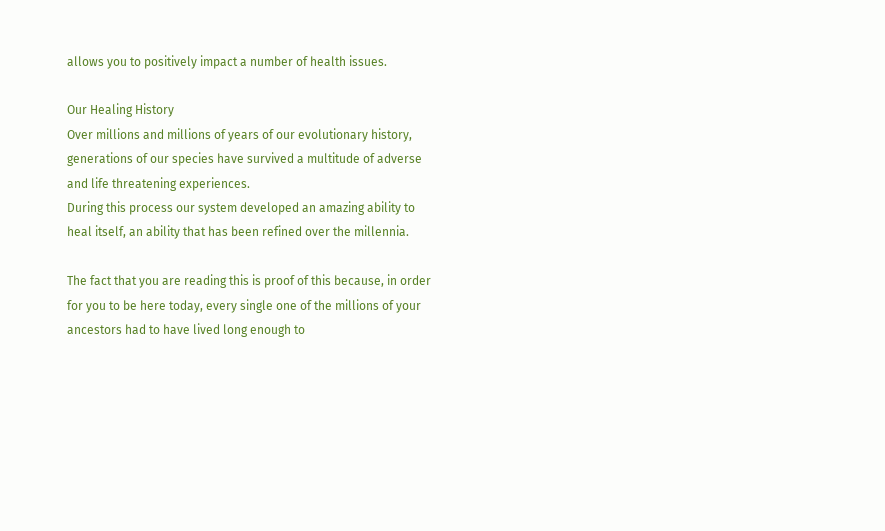allows you to positively impact a number of health issues.

Our Healing History
Over millions and millions of years of our evolutionary history, generations of our species have survived a multitude of adverse and life threatening experiences.
During this process our system developed an amazing ability to heal itself, an ability that has been refined over the millennia.

The fact that you are reading this is proof of this because, in order for you to be here today, every single one of the millions of your ancestors had to have lived long enough to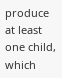produce at least one child, which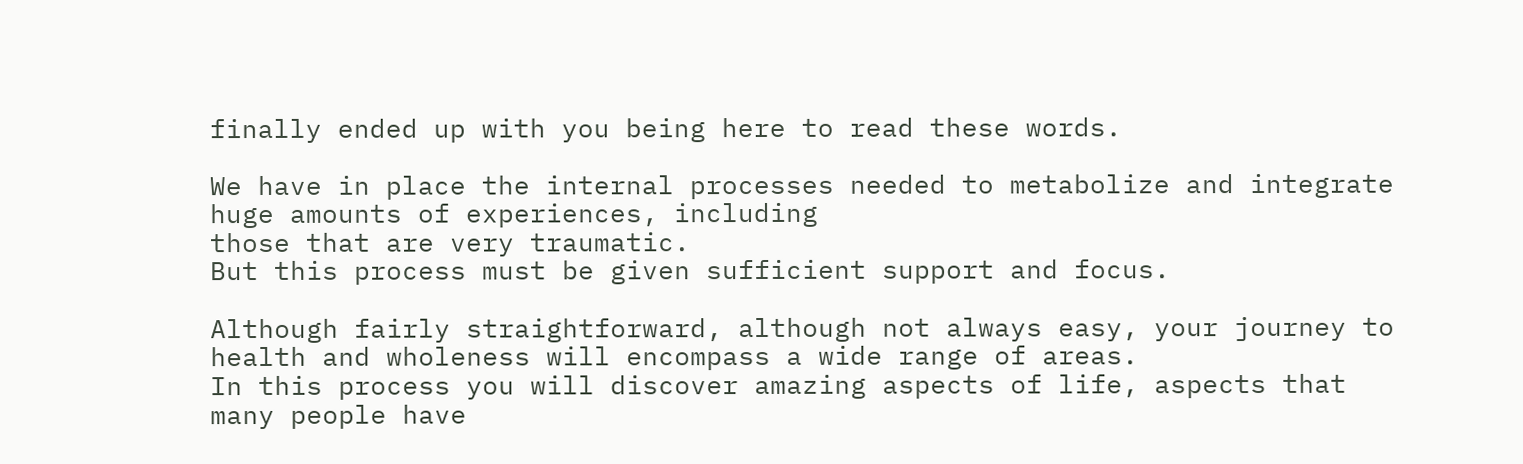finally ended up with you being here to read these words.

We have in place the internal processes needed to metabolize and integrate huge amounts of experiences, including
those that are very traumatic.
But this process must be given sufficient support and focus.

Although fairly straightforward, although not always easy, your journey to health and wholeness will encompass a wide range of areas.
In this process you will discover amazing aspects of life, aspects that many people have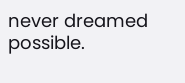never dreamed possible.